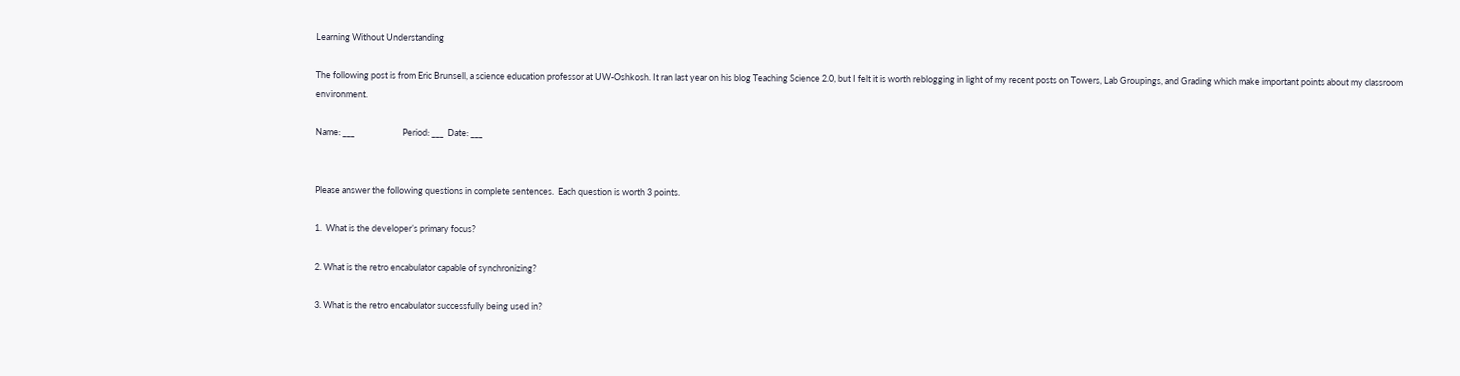Learning Without Understanding

The following post is from Eric Brunsell, a science education professor at UW-Oshkosh. It ran last year on his blog Teaching Science 2.0, but I felt it is worth reblogging in light of my recent posts on Towers, Lab Groupings, and Grading which make important points about my classroom environment.

Name: ___                        Period: ___  Date: ___


Please answer the following questions in complete sentences.  Each question is worth 3 points.

1.  What is the developer’s primary focus?

2. What is the retro encabulator capable of synchronizing?

3. What is the retro encabulator successfully being used in?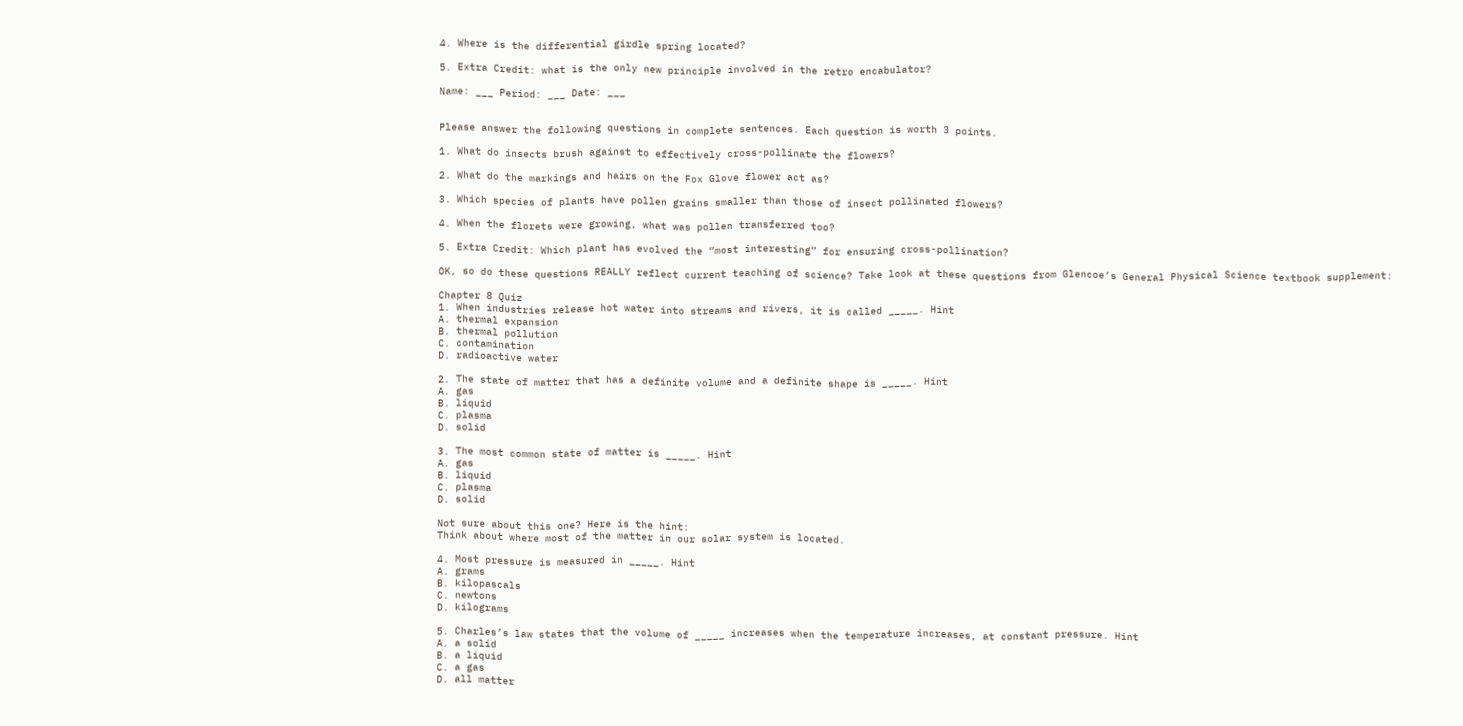4. Where is the differential girdle spring located?

5. Extra Credit: what is the only new principle involved in the retro encabulator?

Name: ___ Period: ___ Date: ___


Please answer the following questions in complete sentences. Each question is worth 3 points.

1. What do insects brush against to effectively cross-pollinate the flowers?

2. What do the markings and hairs on the Fox Glove flower act as?

3. Which species of plants have pollen grains smaller than those of insect pollinated flowers?

4. When the florets were growing, what was pollen transferred too?

5. Extra Credit: Which plant has evolved the “most interesting” for ensuring cross-pollination?

OK, so do these questions REALLY reflect current teaching of science? Take look at these questions from Glencoe’s General Physical Science textbook supplement:

Chapter 8 Quiz
1. When industries release hot water into streams and rivers, it is called _____. Hint
A. thermal expansion
B. thermal pollution
C. contamination
D. radioactive water

2. The state of matter that has a definite volume and a definite shape is _____. Hint
A. gas
B. liquid
C. plasma
D. solid

3. The most common state of matter is _____. Hint
A. gas
B. liquid
C. plasma
D. solid

Not sure about this one? Here is the hint:
Think about where most of the matter in our solar system is located.

4. Most pressure is measured in _____. Hint
A. grams
B. kilopascals
C. newtons
D. kilograms

5. Charles’s law states that the volume of _____ increases when the temperature increases, at constant pressure. Hint
A. a solid
B. a liquid
C. a gas
D. all matter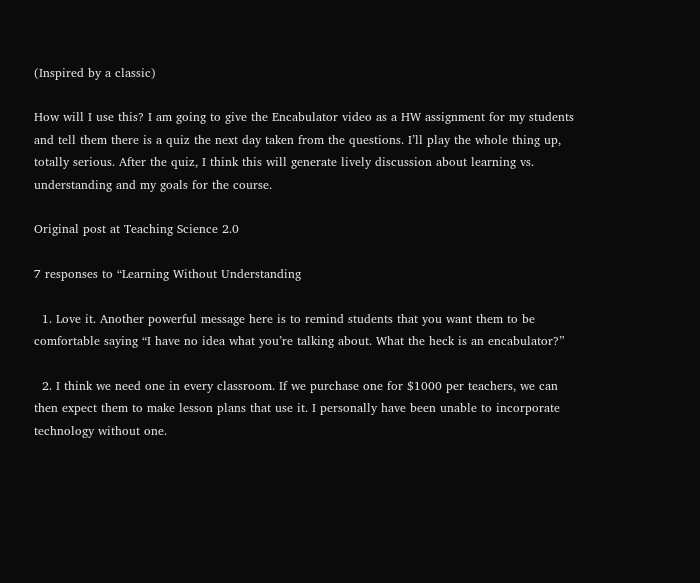(Inspired by a classic)

How will I use this? I am going to give the Encabulator video as a HW assignment for my students and tell them there is a quiz the next day taken from the questions. I’ll play the whole thing up, totally serious. After the quiz, I think this will generate lively discussion about learning vs. understanding and my goals for the course.

Original post at Teaching Science 2.0

7 responses to “Learning Without Understanding

  1. Love it. Another powerful message here is to remind students that you want them to be comfortable saying “I have no idea what you’re talking about. What the heck is an encabulator?”

  2. I think we need one in every classroom. If we purchase one for $1000 per teachers, we can then expect them to make lesson plans that use it. I personally have been unable to incorporate technology without one.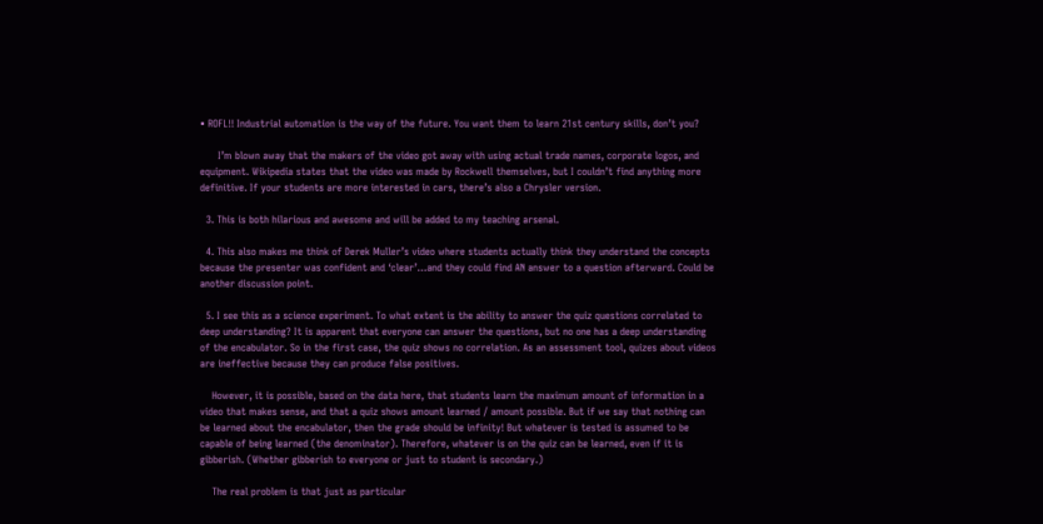• ROFL!! Industrial automation is the way of the future. You want them to learn 21st century skills, don’t you?

      I’m blown away that the makers of the video got away with using actual trade names, corporate logos, and equipment. Wikipedia states that the video was made by Rockwell themselves, but I couldn’t find anything more definitive. If your students are more interested in cars, there’s also a Chrysler version.

  3. This is both hilarious and awesome and will be added to my teaching arsenal.

  4. This also makes me think of Derek Muller’s video where students actually think they understand the concepts because the presenter was confident and ‘clear’…and they could find AN answer to a question afterward. Could be another discussion point.

  5. I see this as a science experiment. To what extent is the ability to answer the quiz questions correlated to deep understanding? It is apparent that everyone can answer the questions, but no one has a deep understanding of the encabulator. So in the first case, the quiz shows no correlation. As an assessment tool, quizes about videos are ineffective because they can produce false positives.

    However, it is possible, based on the data here, that students learn the maximum amount of information in a video that makes sense, and that a quiz shows amount learned / amount possible. But if we say that nothing can be learned about the encabulator, then the grade should be infinity! But whatever is tested is assumed to be capable of being learned (the denominator). Therefore, whatever is on the quiz can be learned, even if it is gibberish. (Whether gibberish to everyone or just to student is secondary.)

    The real problem is that just as particular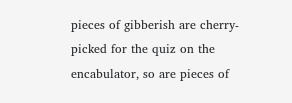pieces of gibberish are cherry-picked for the quiz on the encabulator, so are pieces of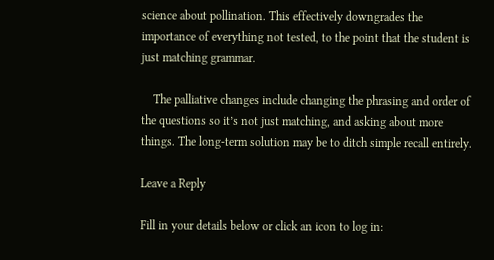science about pollination. This effectively downgrades the importance of everything not tested, to the point that the student is just matching grammar.

    The palliative changes include changing the phrasing and order of the questions so it’s not just matching, and asking about more things. The long-term solution may be to ditch simple recall entirely.

Leave a Reply

Fill in your details below or click an icon to log in: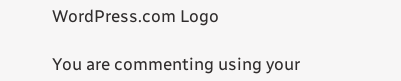WordPress.com Logo

You are commenting using your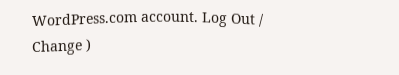WordPress.com account. Log Out /  Change )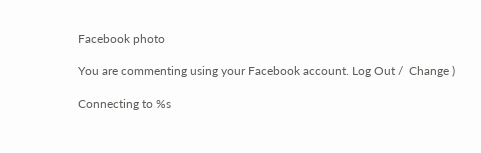Facebook photo

You are commenting using your Facebook account. Log Out /  Change )

Connecting to %s